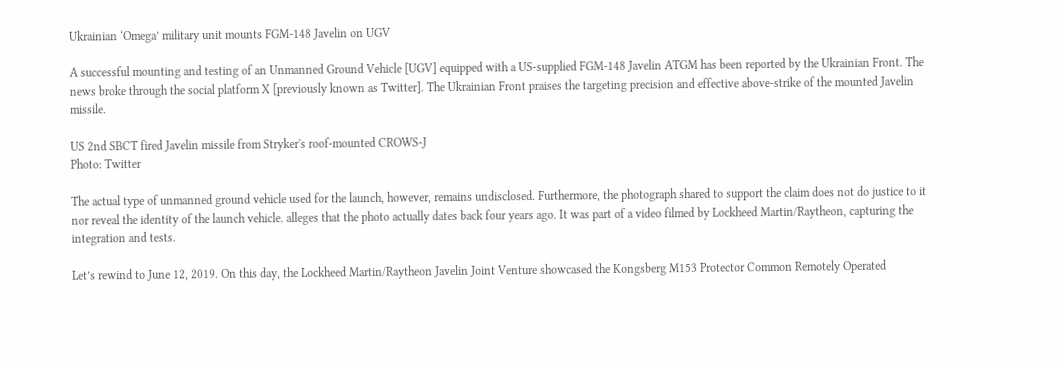Ukrainian ‘Omega’ military unit mounts FGM-148 Javelin on UGV

A successful mounting and testing of an Unmanned Ground Vehicle [UGV] equipped with a US-supplied FGM-148 Javelin ATGM has been reported by the Ukrainian Front. The news broke through the social platform X [previously known as Twitter]. The Ukrainian Front praises the targeting precision and effective above-strike of the mounted Javelin missile.

US 2nd SBCT fired Javelin missile from Stryker's roof-mounted CROWS-J
Photo: Twitter

The actual type of unmanned ground vehicle used for the launch, however, remains undisclosed. Furthermore, the photograph shared to support the claim does not do justice to it nor reveal the identity of the launch vehicle. alleges that the photo actually dates back four years ago. It was part of a video filmed by Lockheed Martin/Raytheon, capturing the integration and tests.

Let’s rewind to June 12, 2019. On this day, the Lockheed Martin/Raytheon Javelin Joint Venture showcased the Kongsberg M153 Protector Common Remotely Operated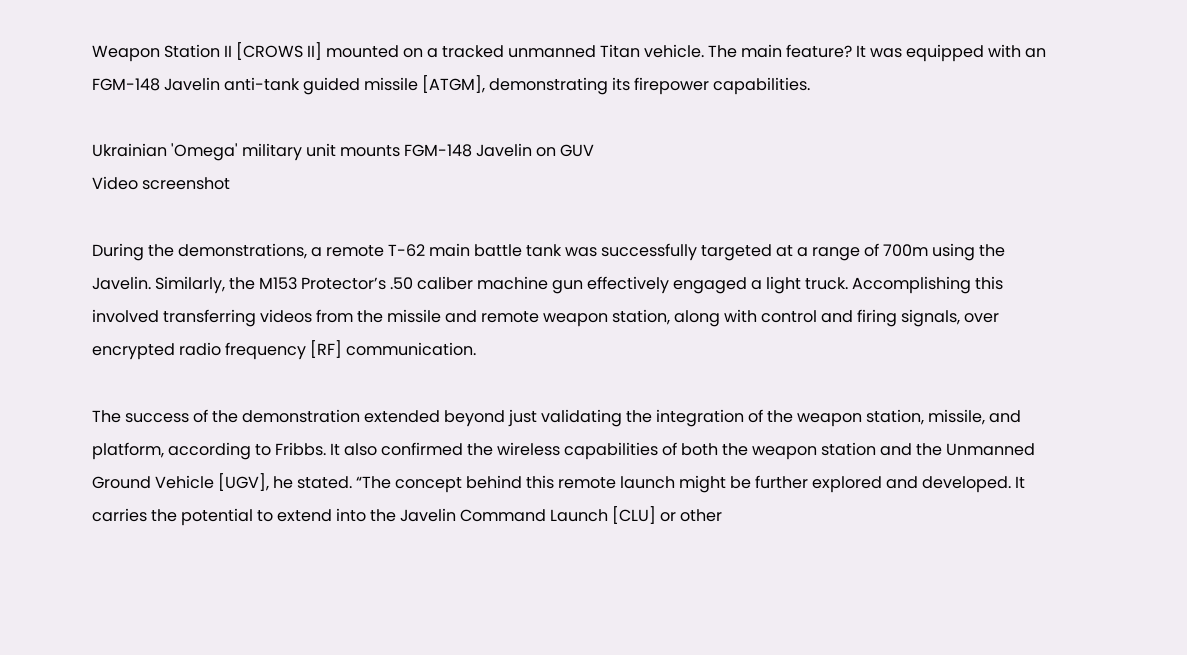Weapon Station II [CROWS II] mounted on a tracked unmanned Titan vehicle. The main feature? It was equipped with an FGM-148 Javelin anti-tank guided missile [ATGM], demonstrating its firepower capabilities.

Ukrainian 'Omega' military unit mounts FGM-148 Javelin on GUV
Video screenshot

During the demonstrations, a remote T-62 main battle tank was successfully targeted at a range of 700m using the Javelin. Similarly, the M153 Protector’s .50 caliber machine gun effectively engaged a light truck. Accomplishing this involved transferring videos from the missile and remote weapon station, along with control and firing signals, over encrypted radio frequency [RF] communication.

The success of the demonstration extended beyond just validating the integration of the weapon station, missile, and platform, according to Fribbs. It also confirmed the wireless capabilities of both the weapon station and the Unmanned Ground Vehicle [UGV], he stated. “The concept behind this remote launch might be further explored and developed. It carries the potential to extend into the Javelin Command Launch [CLU] or other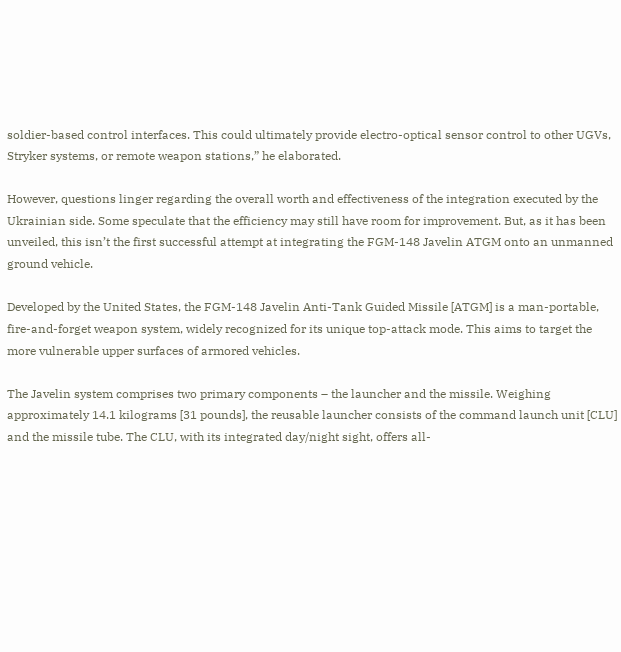soldier-based control interfaces. This could ultimately provide electro-optical sensor control to other UGVs, Stryker systems, or remote weapon stations,” he elaborated.

However, questions linger regarding the overall worth and effectiveness of the integration executed by the Ukrainian side. Some speculate that the efficiency may still have room for improvement. But, as it has been unveiled, this isn’t the first successful attempt at integrating the FGM-148 Javelin ATGM onto an unmanned ground vehicle.

Developed by the United States, the FGM-148 Javelin Anti-Tank Guided Missile [ATGM] is a man-portable, fire-and-forget weapon system, widely recognized for its unique top-attack mode. This aims to target the more vulnerable upper surfaces of armored vehicles.

The Javelin system comprises two primary components – the launcher and the missile. Weighing approximately 14.1 kilograms [31 pounds], the reusable launcher consists of the command launch unit [CLU] and the missile tube. The CLU, with its integrated day/night sight, offers all-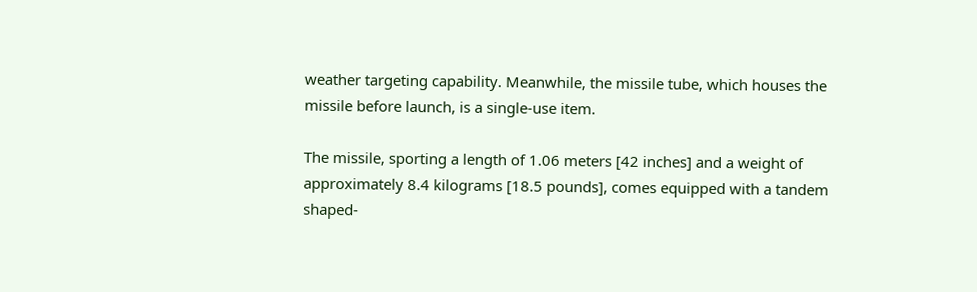weather targeting capability. Meanwhile, the missile tube, which houses the missile before launch, is a single-use item.

The missile, sporting a length of 1.06 meters [42 inches] and a weight of approximately 8.4 kilograms [18.5 pounds], comes equipped with a tandem shaped-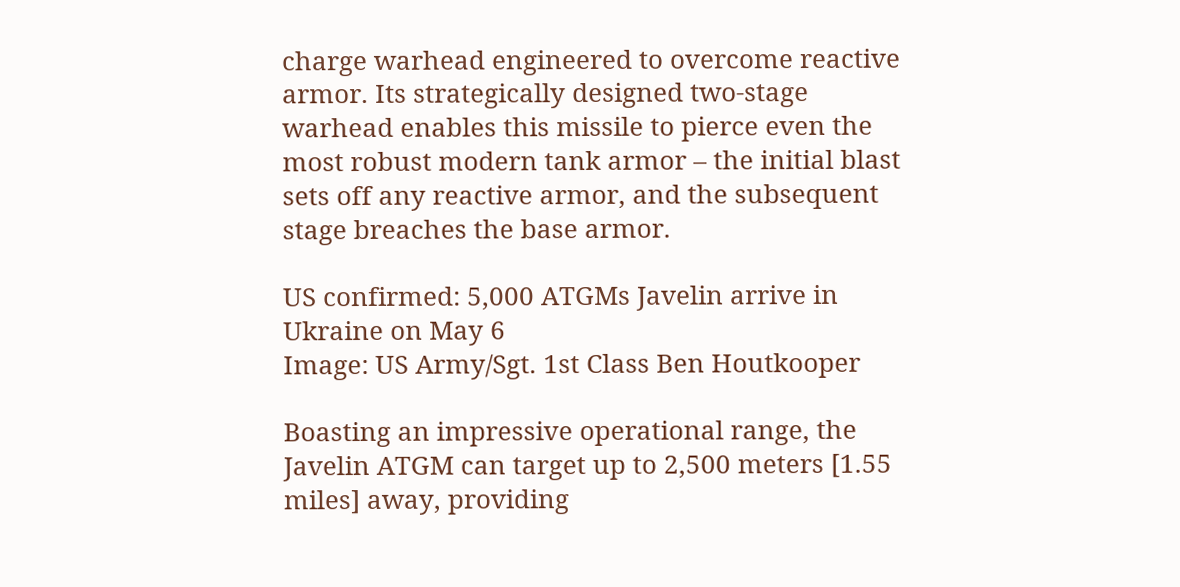charge warhead engineered to overcome reactive armor. Its strategically designed two-stage warhead enables this missile to pierce even the most robust modern tank armor – the initial blast sets off any reactive armor, and the subsequent stage breaches the base armor.

US confirmed: 5,000 ATGMs Javelin arrive in Ukraine on May 6
Image: US Army/Sgt. 1st Class Ben Houtkooper

Boasting an impressive operational range, the Javelin ATGM can target up to 2,500 meters [1.55 miles] away, providing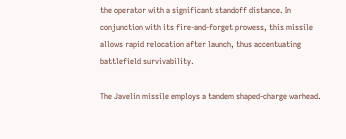the operator with a significant standoff distance. In conjunction with its fire-and-forget prowess, this missile allows rapid relocation after launch, thus accentuating battlefield survivability.

The Javelin missile employs a tandem shaped-charge warhead.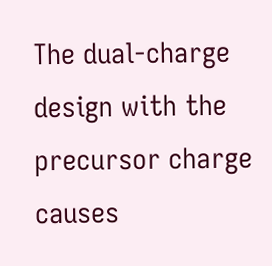The dual-charge design with the precursor charge causes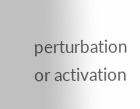perturbation or activation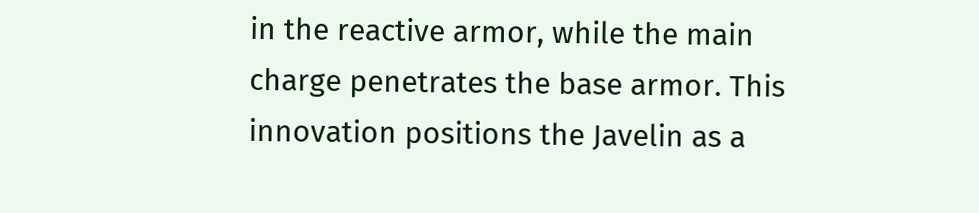in the reactive armor, while the main charge penetrates the base armor. This innovation positions the Javelin as a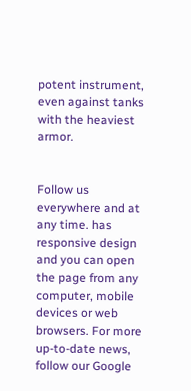potent instrument, even against tanks with the heaviest armor.


Follow us everywhere and at any time. has responsive design and you can open the page from any computer, mobile devices or web browsers. For more up-to-date news, follow our Google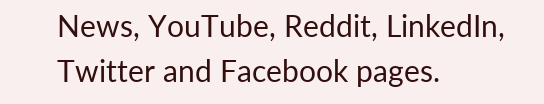News, YouTube, Reddit, LinkedIn, Twitter and Facebook pages.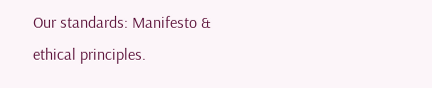Our standards: Manifesto & ethical principles.